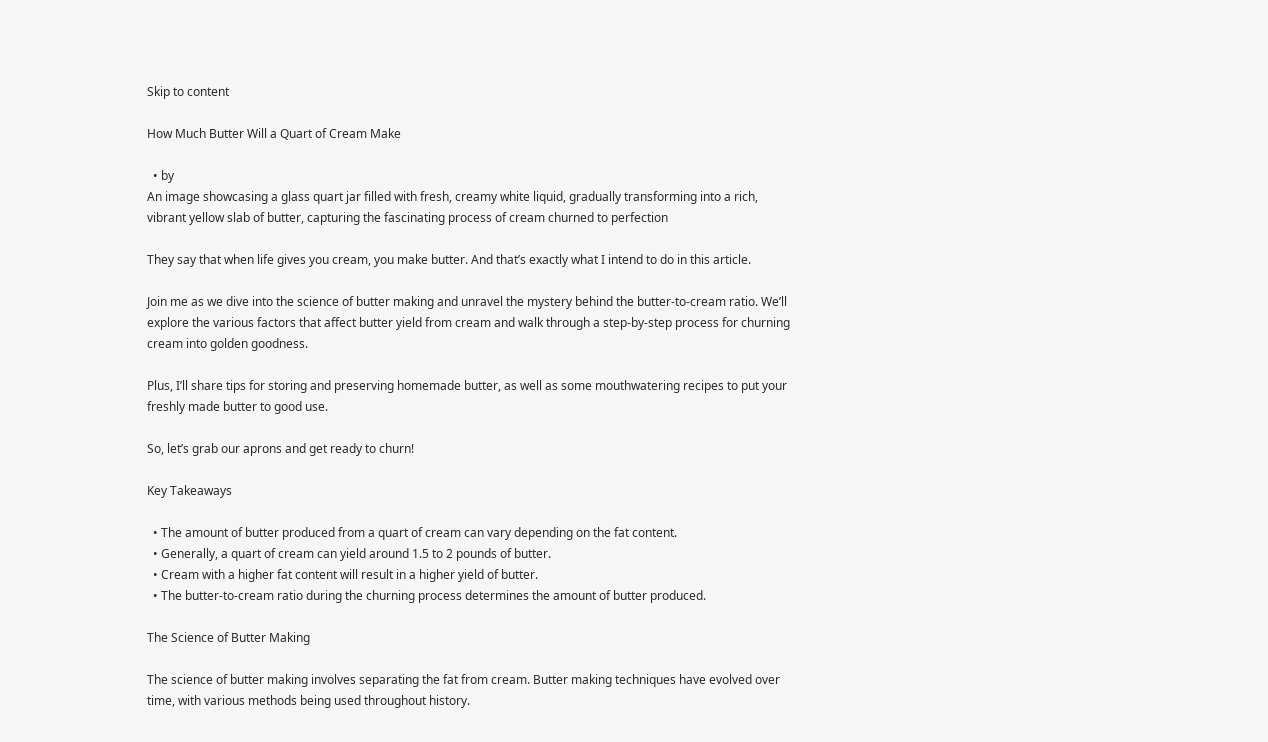Skip to content

How Much Butter Will a Quart of Cream Make

  • by
An image showcasing a glass quart jar filled with fresh, creamy white liquid, gradually transforming into a rich, vibrant yellow slab of butter, capturing the fascinating process of cream churned to perfection

They say that when life gives you cream, you make butter. And that’s exactly what I intend to do in this article.

Join me as we dive into the science of butter making and unravel the mystery behind the butter-to-cream ratio. We’ll explore the various factors that affect butter yield from cream and walk through a step-by-step process for churning cream into golden goodness.

Plus, I’ll share tips for storing and preserving homemade butter, as well as some mouthwatering recipes to put your freshly made butter to good use.

So, let’s grab our aprons and get ready to churn!

Key Takeaways

  • The amount of butter produced from a quart of cream can vary depending on the fat content.
  • Generally, a quart of cream can yield around 1.5 to 2 pounds of butter.
  • Cream with a higher fat content will result in a higher yield of butter.
  • The butter-to-cream ratio during the churning process determines the amount of butter produced.

The Science of Butter Making

The science of butter making involves separating the fat from cream. Butter making techniques have evolved over time, with various methods being used throughout history.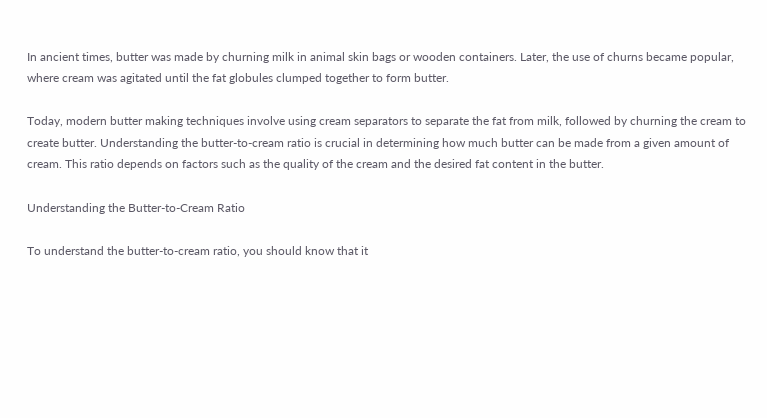In ancient times, butter was made by churning milk in animal skin bags or wooden containers. Later, the use of churns became popular, where cream was agitated until the fat globules clumped together to form butter.

Today, modern butter making techniques involve using cream separators to separate the fat from milk, followed by churning the cream to create butter. Understanding the butter-to-cream ratio is crucial in determining how much butter can be made from a given amount of cream. This ratio depends on factors such as the quality of the cream and the desired fat content in the butter.

Understanding the Butter-to-Cream Ratio

To understand the butter-to-cream ratio, you should know that it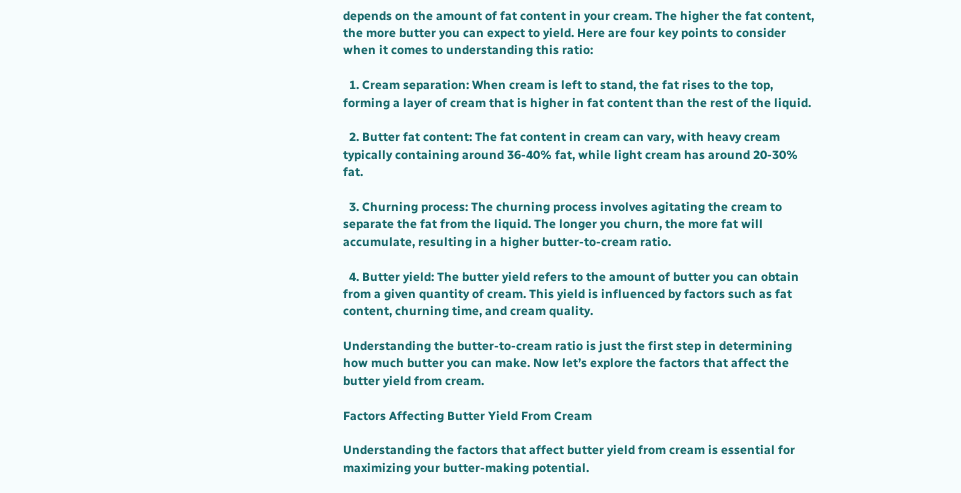depends on the amount of fat content in your cream. The higher the fat content, the more butter you can expect to yield. Here are four key points to consider when it comes to understanding this ratio:

  1. Cream separation: When cream is left to stand, the fat rises to the top, forming a layer of cream that is higher in fat content than the rest of the liquid.

  2. Butter fat content: The fat content in cream can vary, with heavy cream typically containing around 36-40% fat, while light cream has around 20-30% fat.

  3. Churning process: The churning process involves agitating the cream to separate the fat from the liquid. The longer you churn, the more fat will accumulate, resulting in a higher butter-to-cream ratio.

  4. Butter yield: The butter yield refers to the amount of butter you can obtain from a given quantity of cream. This yield is influenced by factors such as fat content, churning time, and cream quality.

Understanding the butter-to-cream ratio is just the first step in determining how much butter you can make. Now let’s explore the factors that affect the butter yield from cream.

Factors Affecting Butter Yield From Cream

Understanding the factors that affect butter yield from cream is essential for maximizing your butter-making potential.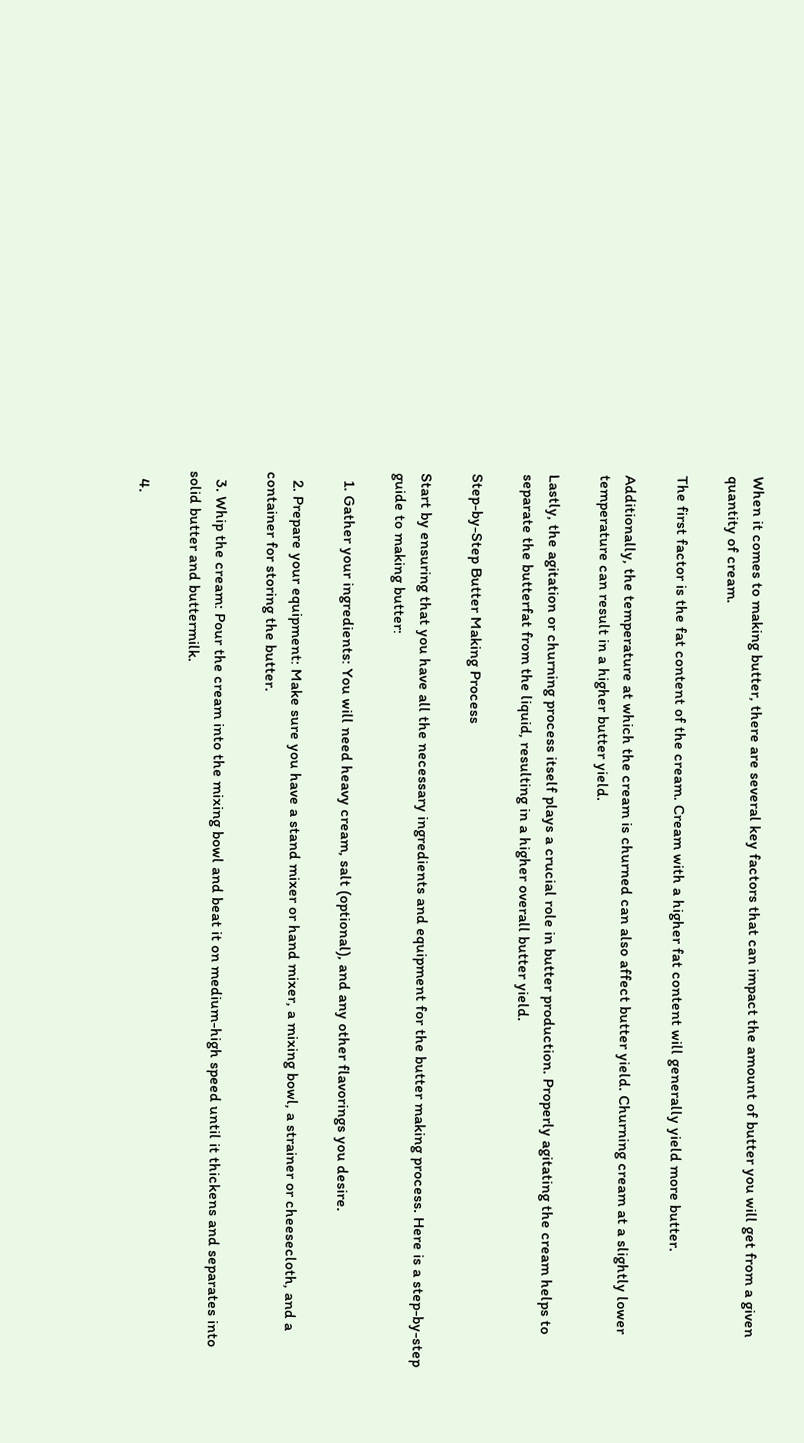When it comes to making butter, there are several key factors that can impact the amount of butter you will get from a given quantity of cream.

The first factor is the fat content of the cream. Cream with a higher fat content will generally yield more butter.

Additionally, the temperature at which the cream is churned can also affect butter yield. Churning cream at a slightly lower temperature can result in a higher butter yield.

Lastly, the agitation or churning process itself plays a crucial role in butter production. Properly agitating the cream helps to separate the butterfat from the liquid, resulting in a higher overall butter yield.

Step-by-Step Butter Making Process

Start by ensuring that you have all the necessary ingredients and equipment for the butter making process. Here is a step-by-step guide to making butter:

  1. Gather your ingredients: You will need heavy cream, salt (optional), and any other flavorings you desire.

  2. Prepare your equipment: Make sure you have a stand mixer or hand mixer, a mixing bowl, a strainer or cheesecloth, and a container for storing the butter.

  3. Whip the cream: Pour the cream into the mixing bowl and beat it on medium-high speed until it thickens and separates into solid butter and buttermilk.

  4.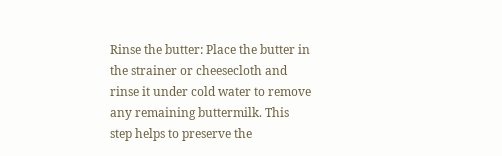Rinse the butter: Place the butter in the strainer or cheesecloth and rinse it under cold water to remove any remaining buttermilk. This step helps to preserve the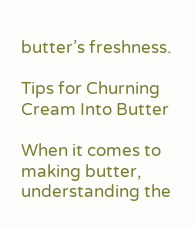butter’s freshness.

Tips for Churning Cream Into Butter

When it comes to making butter, understanding the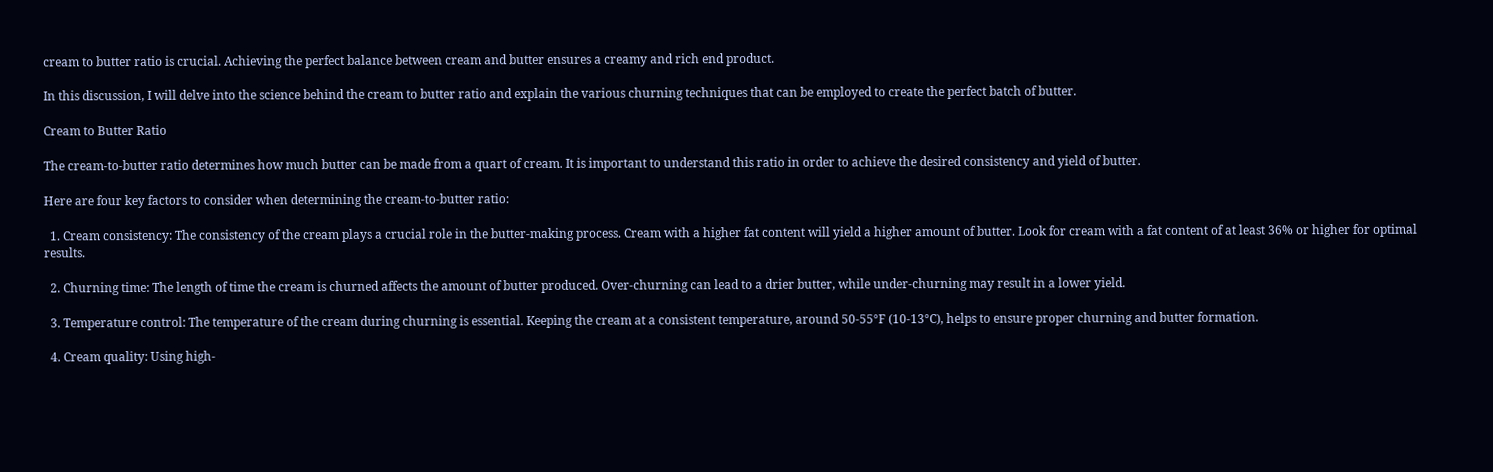cream to butter ratio is crucial. Achieving the perfect balance between cream and butter ensures a creamy and rich end product.

In this discussion, I will delve into the science behind the cream to butter ratio and explain the various churning techniques that can be employed to create the perfect batch of butter.

Cream to Butter Ratio

The cream-to-butter ratio determines how much butter can be made from a quart of cream. It is important to understand this ratio in order to achieve the desired consistency and yield of butter.

Here are four key factors to consider when determining the cream-to-butter ratio:

  1. Cream consistency: The consistency of the cream plays a crucial role in the butter-making process. Cream with a higher fat content will yield a higher amount of butter. Look for cream with a fat content of at least 36% or higher for optimal results.

  2. Churning time: The length of time the cream is churned affects the amount of butter produced. Over-churning can lead to a drier butter, while under-churning may result in a lower yield.

  3. Temperature control: The temperature of the cream during churning is essential. Keeping the cream at a consistent temperature, around 50-55°F (10-13°C), helps to ensure proper churning and butter formation.

  4. Cream quality: Using high-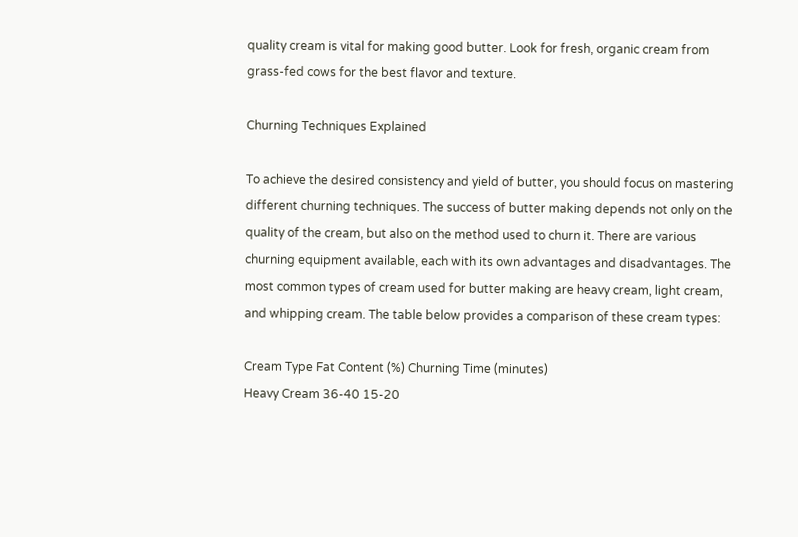quality cream is vital for making good butter. Look for fresh, organic cream from grass-fed cows for the best flavor and texture.

Churning Techniques Explained

To achieve the desired consistency and yield of butter, you should focus on mastering different churning techniques. The success of butter making depends not only on the quality of the cream, but also on the method used to churn it. There are various churning equipment available, each with its own advantages and disadvantages. The most common types of cream used for butter making are heavy cream, light cream, and whipping cream. The table below provides a comparison of these cream types:

Cream Type Fat Content (%) Churning Time (minutes)
Heavy Cream 36-40 15-20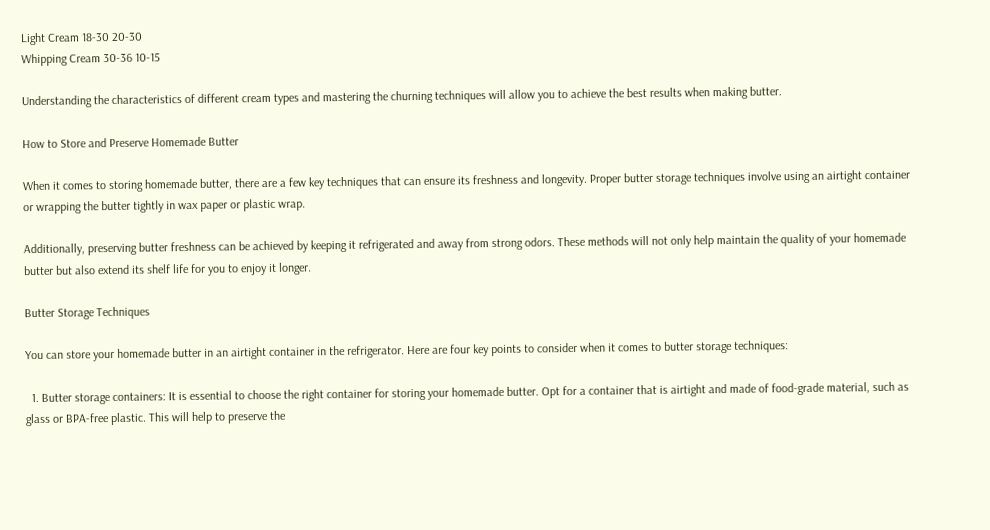Light Cream 18-30 20-30
Whipping Cream 30-36 10-15

Understanding the characteristics of different cream types and mastering the churning techniques will allow you to achieve the best results when making butter.

How to Store and Preserve Homemade Butter

When it comes to storing homemade butter, there are a few key techniques that can ensure its freshness and longevity. Proper butter storage techniques involve using an airtight container or wrapping the butter tightly in wax paper or plastic wrap.

Additionally, preserving butter freshness can be achieved by keeping it refrigerated and away from strong odors. These methods will not only help maintain the quality of your homemade butter but also extend its shelf life for you to enjoy it longer.

Butter Storage Techniques

You can store your homemade butter in an airtight container in the refrigerator. Here are four key points to consider when it comes to butter storage techniques:

  1. Butter storage containers: It is essential to choose the right container for storing your homemade butter. Opt for a container that is airtight and made of food-grade material, such as glass or BPA-free plastic. This will help to preserve the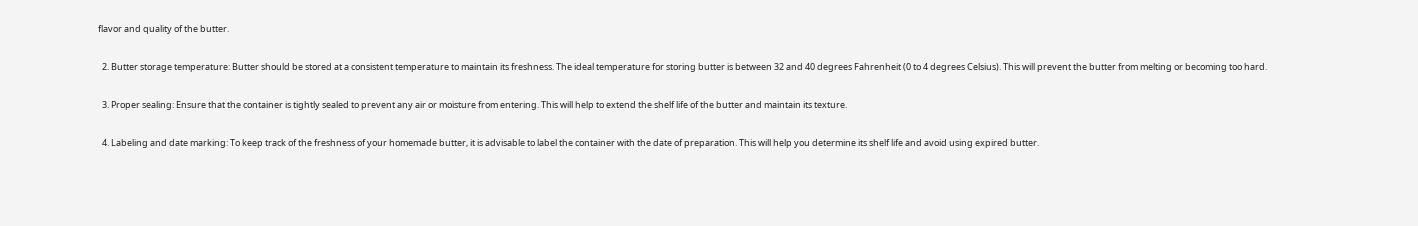flavor and quality of the butter.

  2. Butter storage temperature: Butter should be stored at a consistent temperature to maintain its freshness. The ideal temperature for storing butter is between 32 and 40 degrees Fahrenheit (0 to 4 degrees Celsius). This will prevent the butter from melting or becoming too hard.

  3. Proper sealing: Ensure that the container is tightly sealed to prevent any air or moisture from entering. This will help to extend the shelf life of the butter and maintain its texture.

  4. Labeling and date marking: To keep track of the freshness of your homemade butter, it is advisable to label the container with the date of preparation. This will help you determine its shelf life and avoid using expired butter.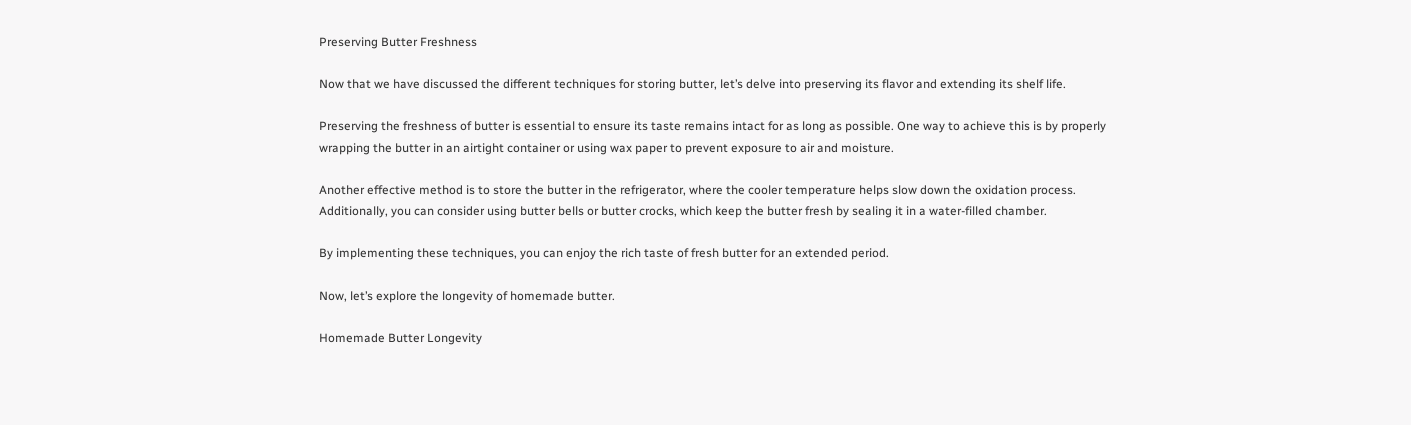Preserving Butter Freshness

Now that we have discussed the different techniques for storing butter, let’s delve into preserving its flavor and extending its shelf life.

Preserving the freshness of butter is essential to ensure its taste remains intact for as long as possible. One way to achieve this is by properly wrapping the butter in an airtight container or using wax paper to prevent exposure to air and moisture.

Another effective method is to store the butter in the refrigerator, where the cooler temperature helps slow down the oxidation process. Additionally, you can consider using butter bells or butter crocks, which keep the butter fresh by sealing it in a water-filled chamber.

By implementing these techniques, you can enjoy the rich taste of fresh butter for an extended period.

Now, let’s explore the longevity of homemade butter.

Homemade Butter Longevity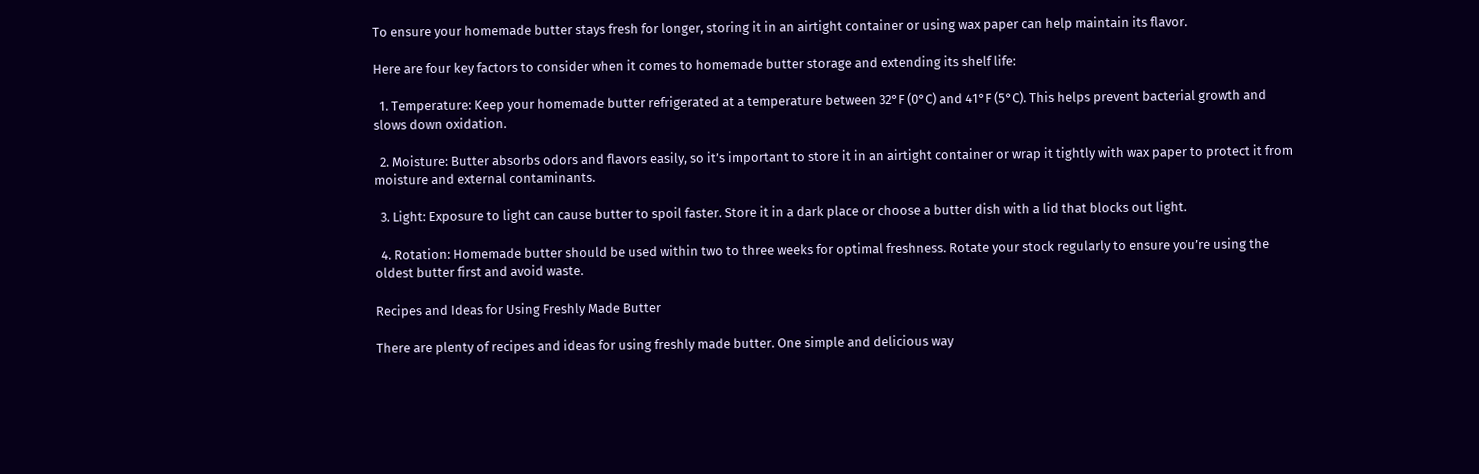To ensure your homemade butter stays fresh for longer, storing it in an airtight container or using wax paper can help maintain its flavor.

Here are four key factors to consider when it comes to homemade butter storage and extending its shelf life:

  1. Temperature: Keep your homemade butter refrigerated at a temperature between 32°F (0°C) and 41°F (5°C). This helps prevent bacterial growth and slows down oxidation.

  2. Moisture: Butter absorbs odors and flavors easily, so it’s important to store it in an airtight container or wrap it tightly with wax paper to protect it from moisture and external contaminants.

  3. Light: Exposure to light can cause butter to spoil faster. Store it in a dark place or choose a butter dish with a lid that blocks out light.

  4. Rotation: Homemade butter should be used within two to three weeks for optimal freshness. Rotate your stock regularly to ensure you’re using the oldest butter first and avoid waste.

Recipes and Ideas for Using Freshly Made Butter

There are plenty of recipes and ideas for using freshly made butter. One simple and delicious way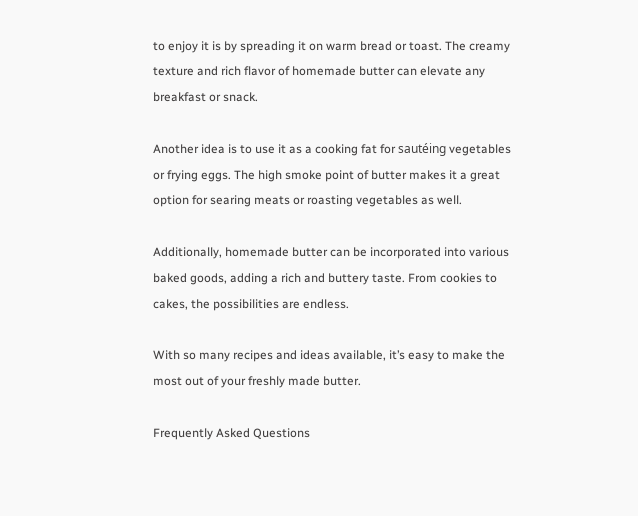to enjoy it is by spreading it on warm bread or toast. The creamy texture and rich flavor of homemade butter can elevate any breakfast or snack.

Another idea is to use it as a cooking fat for sautéing vegetables or frying eggs. The high smoke point of butter makes it a great option for searing meats or roasting vegetables as well.

Additionally, homemade butter can be incorporated into various baked goods, adding a rich and buttery taste. From cookies to cakes, the possibilities are endless.

With so many recipes and ideas available, it’s easy to make the most out of your freshly made butter.

Frequently Asked Questions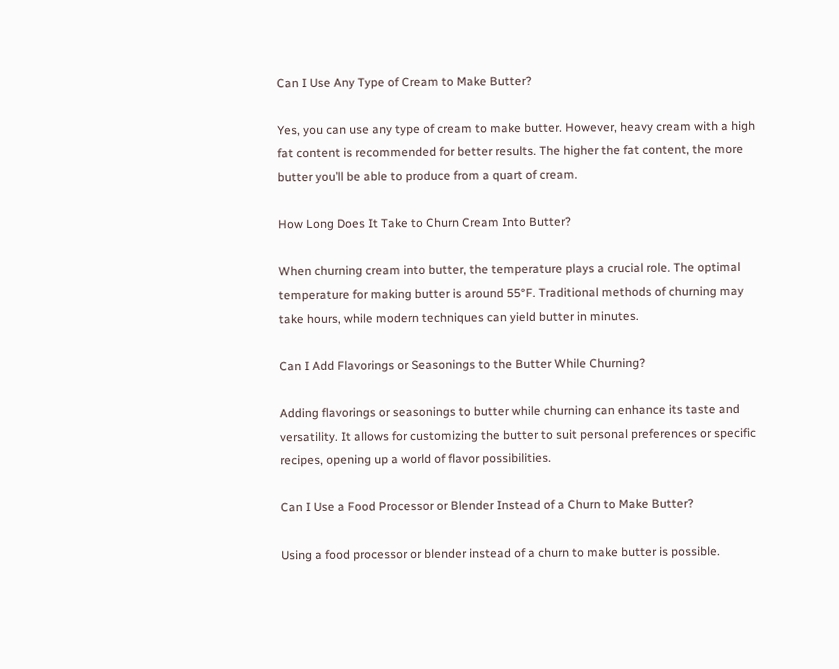Can I Use Any Type of Cream to Make Butter?

Yes, you can use any type of cream to make butter. However, heavy cream with a high fat content is recommended for better results. The higher the fat content, the more butter you’ll be able to produce from a quart of cream.

How Long Does It Take to Churn Cream Into Butter?

When churning cream into butter, the temperature plays a crucial role. The optimal temperature for making butter is around 55°F. Traditional methods of churning may take hours, while modern techniques can yield butter in minutes.

Can I Add Flavorings or Seasonings to the Butter While Churning?

Adding flavorings or seasonings to butter while churning can enhance its taste and versatility. It allows for customizing the butter to suit personal preferences or specific recipes, opening up a world of flavor possibilities.

Can I Use a Food Processor or Blender Instead of a Churn to Make Butter?

Using a food processor or blender instead of a churn to make butter is possible.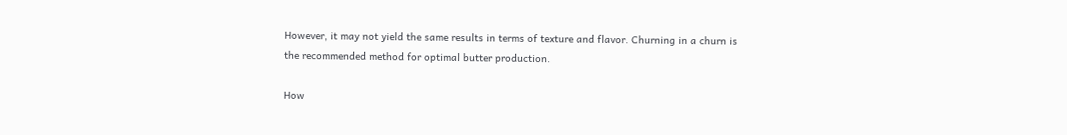However, it may not yield the same results in terms of texture and flavor. Churning in a churn is the recommended method for optimal butter production.

How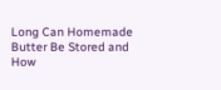Long Can Homemade Butter Be Stored and How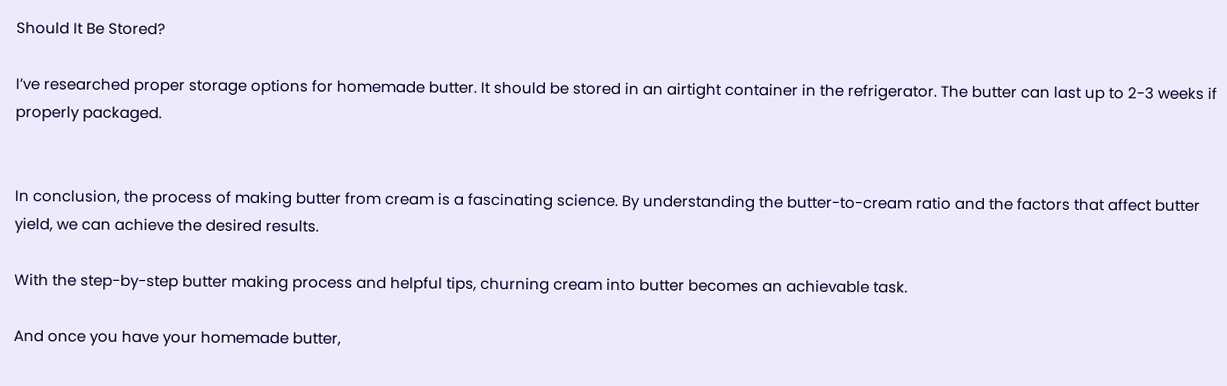Should It Be Stored?

I’ve researched proper storage options for homemade butter. It should be stored in an airtight container in the refrigerator. The butter can last up to 2-3 weeks if properly packaged.


In conclusion, the process of making butter from cream is a fascinating science. By understanding the butter-to-cream ratio and the factors that affect butter yield, we can achieve the desired results.

With the step-by-step butter making process and helpful tips, churning cream into butter becomes an achievable task.

And once you have your homemade butter,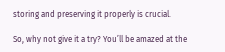storing and preserving it properly is crucial.

So, why not give it a try? You’ll be amazed at the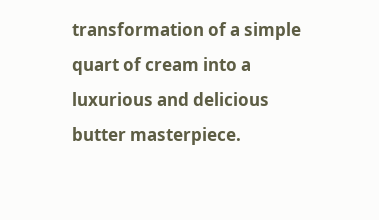transformation of a simple quart of cream into a luxurious and delicious butter masterpiece.